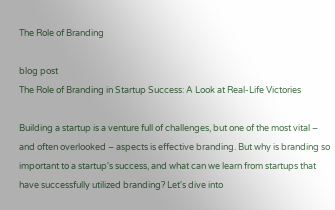The Role of Branding

blog post
The Role of Branding in Startup Success: A Look at Real-Life Victories

Building a startup is a venture full of challenges, but one of the most vital – and often overlooked – aspects is effective branding. But why is branding so important to a startup's success, and what can we learn from startups that have successfully utilized branding? Let's dive into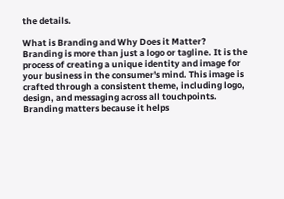the details.

What is Branding and Why Does it Matter?
Branding is more than just a logo or tagline. It is the process of creating a unique identity and image for your business in the consumer's mind. This image is crafted through a consistent theme, including logo, design, and messaging across all touchpoints. Branding matters because it helps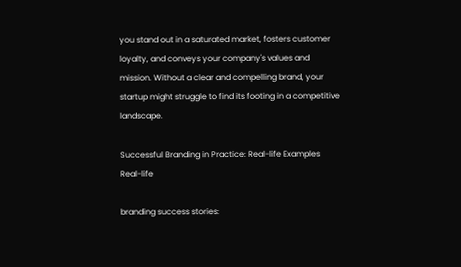you stand out in a saturated market, fosters customer loyalty, and conveys your company's values and mission. Without a clear and compelling brand, your startup might struggle to find its footing in a competitive landscape.

Successful Branding in Practice: Real-life Examples Real-life

branding success stories: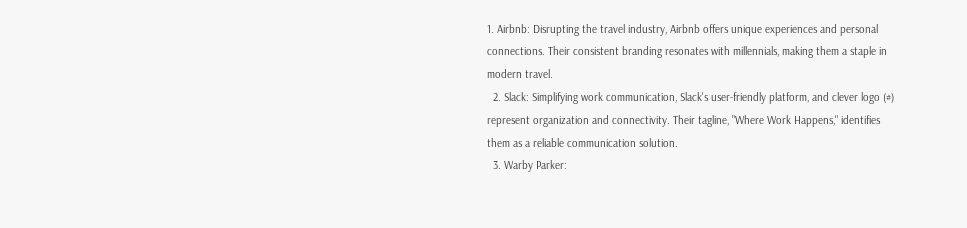1. Airbnb: Disrupting the travel industry, Airbnb offers unique experiences and personal connections. Their consistent branding resonates with millennials, making them a staple in modern travel.
  2. Slack: Simplifying work communication, Slack's user-friendly platform, and clever logo (#) represent organization and connectivity. Their tagline, "Where Work Happens," identifies them as a reliable communication solution.
  3. Warby Parker: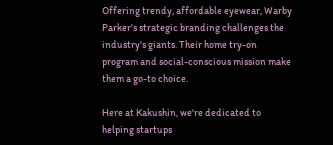Offering trendy, affordable eyewear, Warby Parker's strategic branding challenges the industry's giants. Their home try-on program and social-conscious mission make them a go-to choice.

Here at Kakushin, we're dedicated to helping startups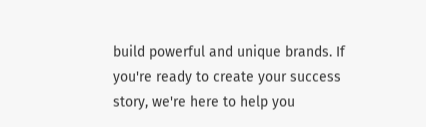build powerful and unique brands. If you're ready to create your success story, we're here to help you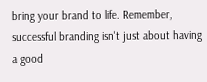bring your brand to life. Remember, successful branding isn't just about having a good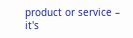product or service – it's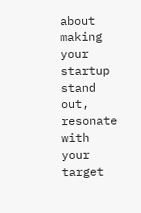about making your startup stand out, resonate with your target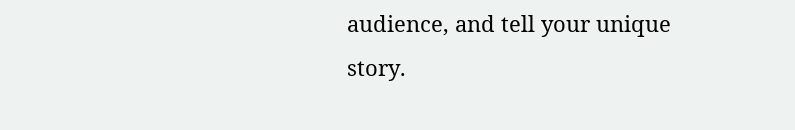audience, and tell your unique story.